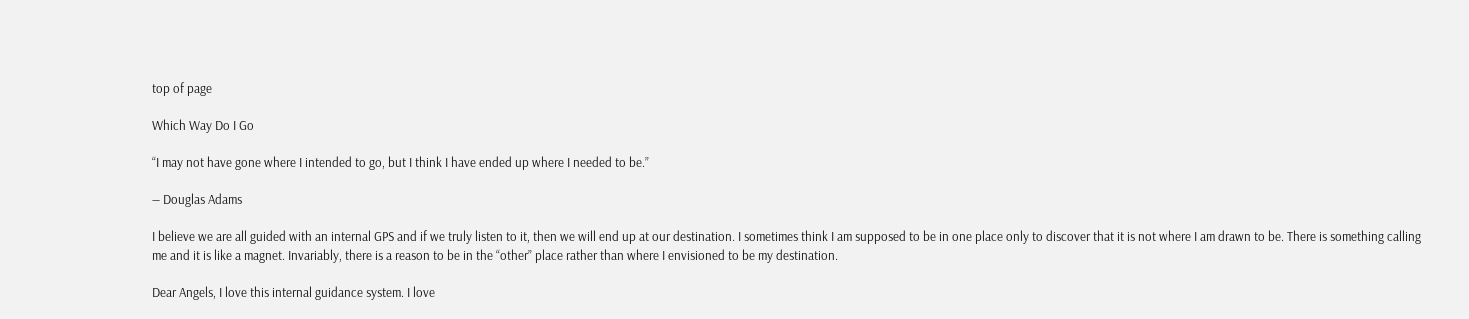top of page

Which Way Do I Go

“I may not have gone where I intended to go, but I think I have ended up where I needed to be.”

― Douglas Adams

I believe we are all guided with an internal GPS and if we truly listen to it, then we will end up at our destination. I sometimes think I am supposed to be in one place only to discover that it is not where I am drawn to be. There is something calling me and it is like a magnet. Invariably, there is a reason to be in the “other” place rather than where I envisioned to be my destination.

Dear Angels, I love this internal guidance system. I love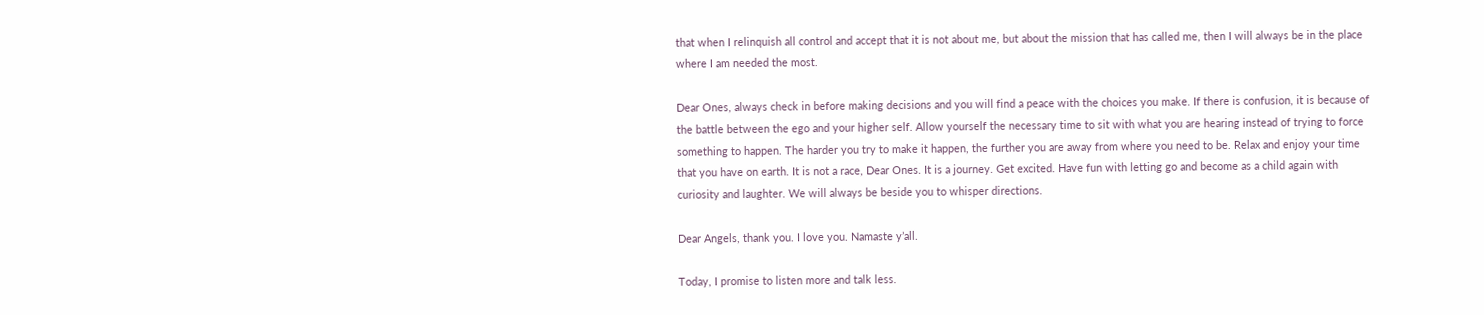that when I relinquish all control and accept that it is not about me, but about the mission that has called me, then I will always be in the place where I am needed the most.

Dear Ones, always check in before making decisions and you will find a peace with the choices you make. If there is confusion, it is because of the battle between the ego and your higher self. Allow yourself the necessary time to sit with what you are hearing instead of trying to force something to happen. The harder you try to make it happen, the further you are away from where you need to be. Relax and enjoy your time that you have on earth. It is not a race, Dear Ones. It is a journey. Get excited. Have fun with letting go and become as a child again with curiosity and laughter. We will always be beside you to whisper directions.

Dear Angels, thank you. I love you. Namaste y’all.

Today, I promise to listen more and talk less.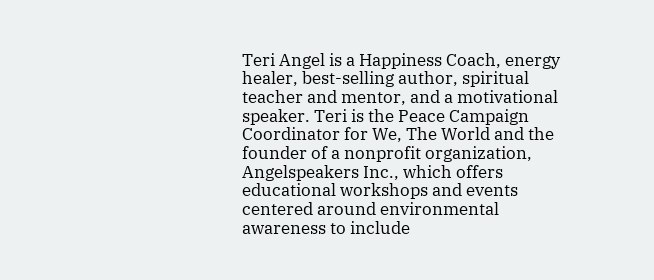Teri Angel is a Happiness Coach, energy healer, best-selling author, spiritual teacher and mentor, and a motivational speaker. Teri is the Peace Campaign Coordinator for We, The World and the founder of a nonprofit organization, Angelspeakers Inc., which offers educational workshops and events centered around environmental awareness to include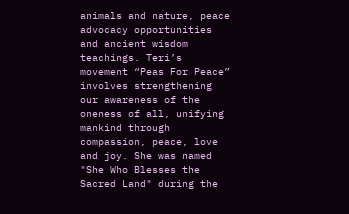animals and nature, peace advocacy opportunities and ancient wisdom teachings. Teri’s movement “Peas For Peace” involves strengthening our awareness of the oneness of all, unifying mankind through compassion, peace, love and joy. She was named "She Who Blesses the Sacred Land" during the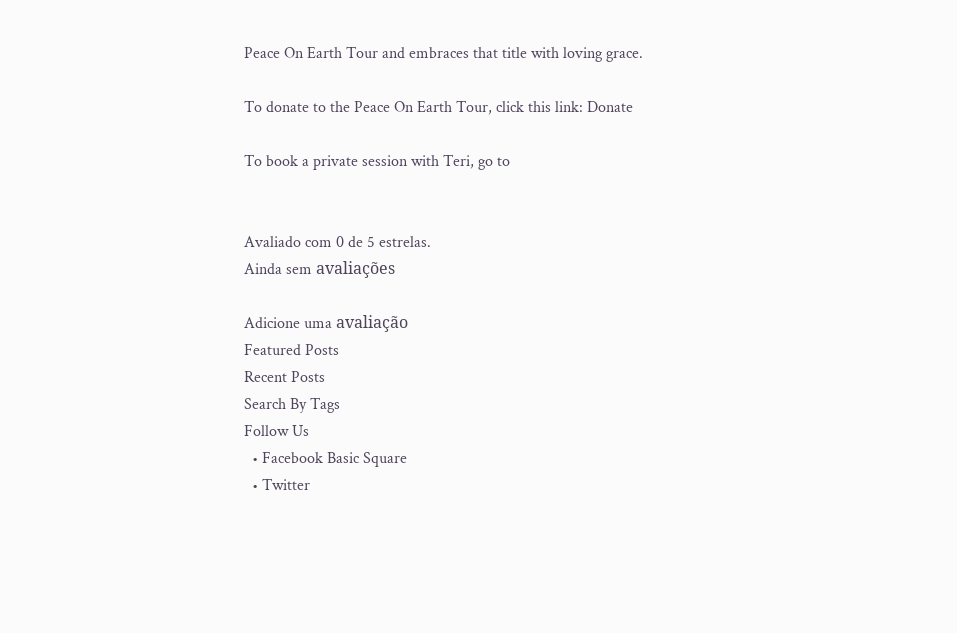Peace On Earth Tour and embraces that title with loving grace.

To donate to the Peace On Earth Tour, click this link: Donate

To book a private session with Teri, go to


Avaliado com 0 de 5 estrelas.
Ainda sem avaliações

Adicione uma avaliação
Featured Posts
Recent Posts
Search By Tags
Follow Us
  • Facebook Basic Square
  • Twitter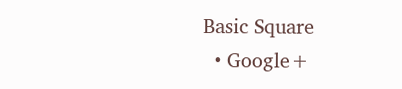Basic Square
  • Google+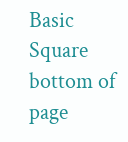Basic Square
bottom of page